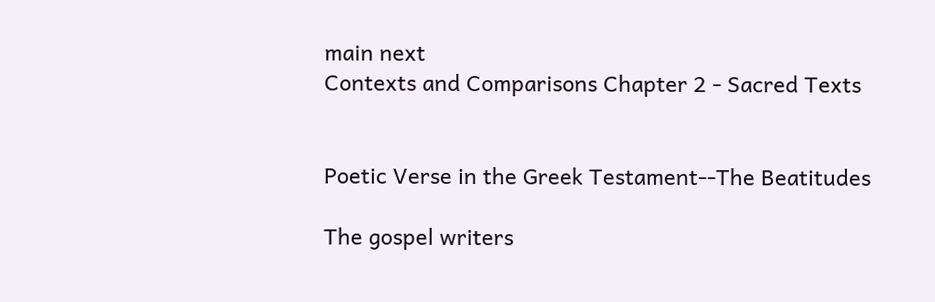main next
Contexts and Comparisons Chapter 2 - Sacred Texts


Poetic Verse in the Greek Testament--The Beatitudes

The gospel writers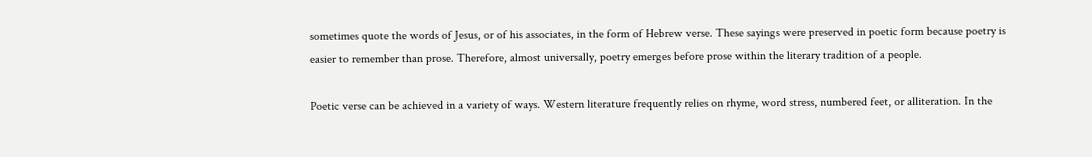sometimes quote the words of Jesus, or of his associates, in the form of Hebrew verse. These sayings were preserved in poetic form because poetry is easier to remember than prose. Therefore, almost universally, poetry emerges before prose within the literary tradition of a people.

Poetic verse can be achieved in a variety of ways. Western literature frequently relies on rhyme, word stress, numbered feet, or alliteration. In the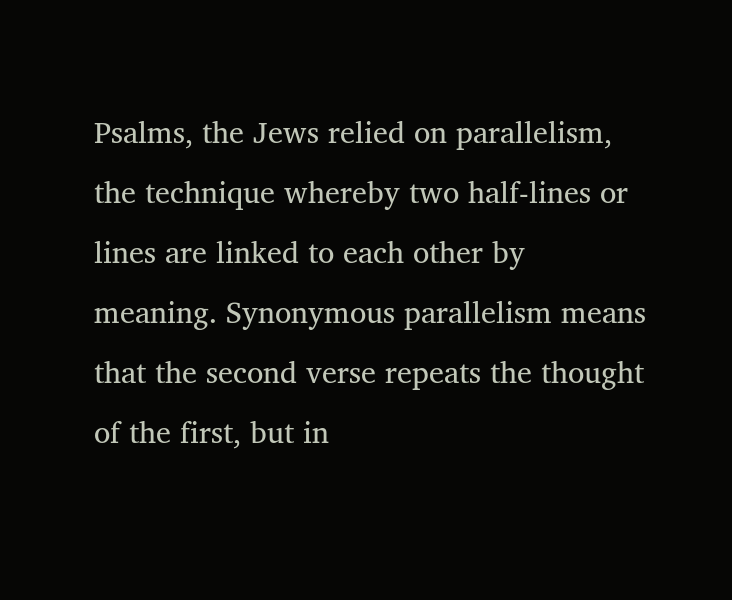Psalms, the Jews relied on parallelism, the technique whereby two half-lines or lines are linked to each other by meaning. Synonymous parallelism means that the second verse repeats the thought of the first, but in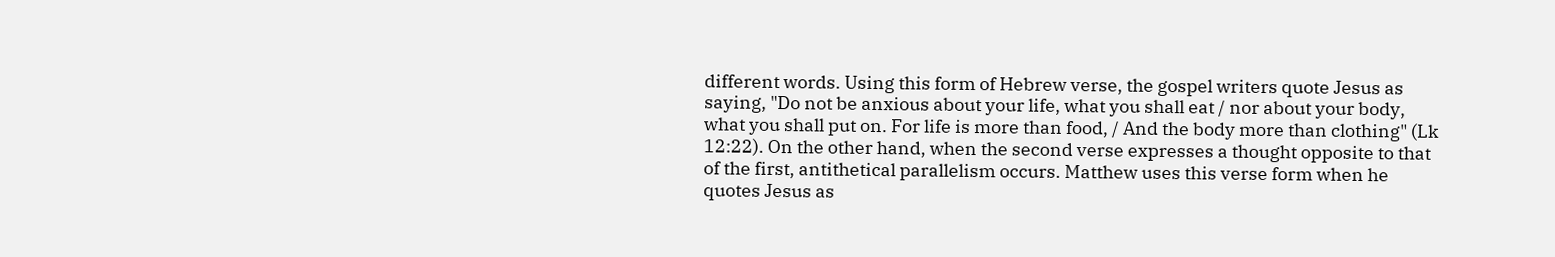different words. Using this form of Hebrew verse, the gospel writers quote Jesus as saying, "Do not be anxious about your life, what you shall eat / nor about your body, what you shall put on. For life is more than food, / And the body more than clothing" (Lk 12:22). On the other hand, when the second verse expresses a thought opposite to that of the first, antithetical parallelism occurs. Matthew uses this verse form when he quotes Jesus as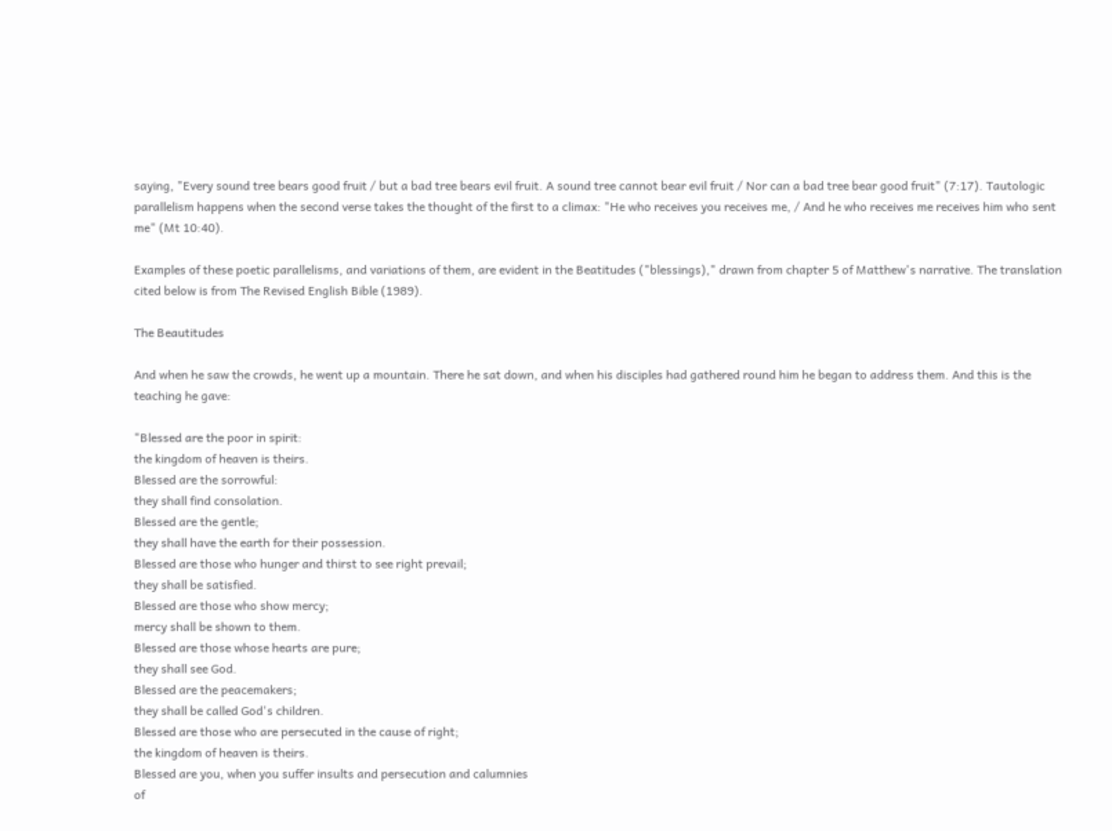saying, "Every sound tree bears good fruit / but a bad tree bears evil fruit. A sound tree cannot bear evil fruit / Nor can a bad tree bear good fruit" (7:17). Tautologic parallelism happens when the second verse takes the thought of the first to a climax: "He who receives you receives me, / And he who receives me receives him who sent me" (Mt 10:40).

Examples of these poetic parallelisms, and variations of them, are evident in the Beatitudes ("blessings)," drawn from chapter 5 of Matthew's narrative. The translation cited below is from The Revised English Bible (1989).

The Beautitudes

And when he saw the crowds, he went up a mountain. There he sat down, and when his disciples had gathered round him he began to address them. And this is the teaching he gave:

"Blessed are the poor in spirit:
the kingdom of heaven is theirs.
Blessed are the sorrowful:
they shall find consolation.
Blessed are the gentle;
they shall have the earth for their possession.
Blessed are those who hunger and thirst to see right prevail;
they shall be satisfied.
Blessed are those who show mercy;
mercy shall be shown to them.
Blessed are those whose hearts are pure;
they shall see God.
Blessed are the peacemakers;
they shall be called God's children.
Blessed are those who are persecuted in the cause of right;
the kingdom of heaven is theirs.
Blessed are you, when you suffer insults and persecution and calumnies
of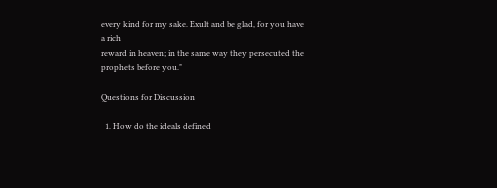every kind for my sake. Exult and be glad, for you have a rich
reward in heaven; in the same way they persecuted the prophets before you."

Questions for Discussion

  1. How do the ideals defined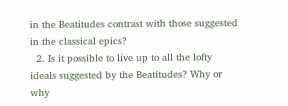in the Beatitudes contrast with those suggested in the classical epics?
  2. Is it possible to live up to all the lofty ideals suggested by the Beatitudes? Why or why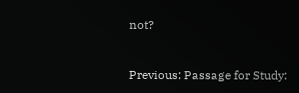not?


Previous: Passage for Study: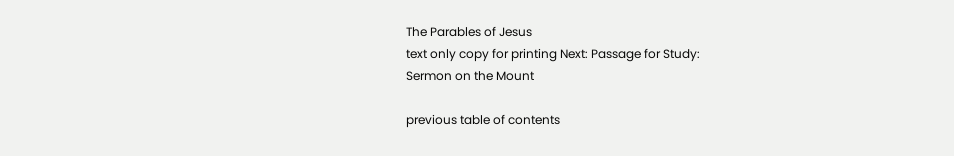The Parables of Jesus
text only copy for printing Next: Passage for Study:
Sermon on the Mount

previous table of contents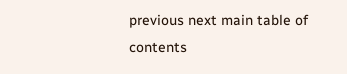previous next main table of contents